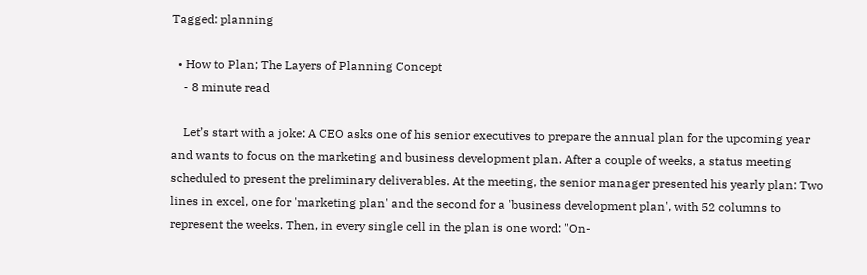Tagged: planning

  • How to Plan; The Layers of Planning Concept
    - 8 minute read

    Let’s start with a joke: A CEO asks one of his senior executives to prepare the annual plan for the upcoming year and wants to focus on the marketing and business development plan. After a couple of weeks, a status meeting scheduled to present the preliminary deliverables. At the meeting, the senior manager presented his yearly plan: Two lines in excel, one for 'marketing plan' and the second for a 'business development plan', with 52 columns to represent the weeks. Then, in every single cell in the plan is one word: "On-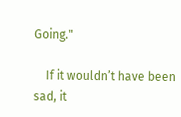Going."

    If it wouldn’t have been sad, it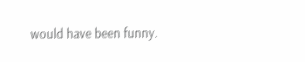would have been funny.